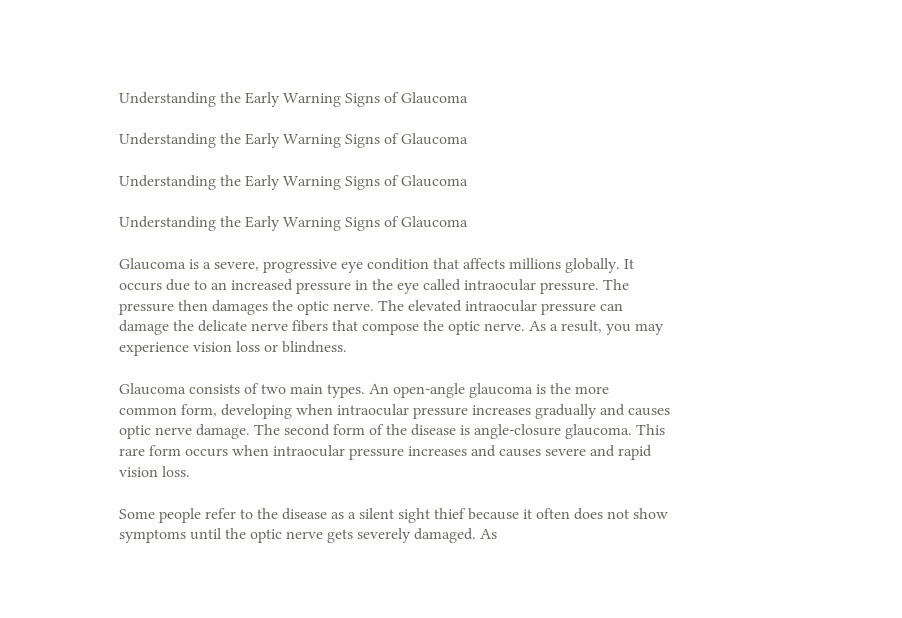Understanding the Early Warning Signs of Glaucoma

Understanding the Early Warning Signs of Glaucoma

Understanding the Early Warning Signs of Glaucoma

Understanding the Early Warning Signs of Glaucoma

Glaucoma is a severe, progressive eye condition that affects millions globally. It occurs due to an increased pressure in the eye called intraocular pressure. The pressure then damages the optic nerve. The elevated intraocular pressure can damage the delicate nerve fibers that compose the optic nerve. As a result, you may experience vision loss or blindness.

Glaucoma consists of two main types. An open-angle glaucoma is the more common form, developing when intraocular pressure increases gradually and causes optic nerve damage. The second form of the disease is angle-closure glaucoma. This rare form occurs when intraocular pressure increases and causes severe and rapid vision loss.

Some people refer to the disease as a silent sight thief because it often does not show symptoms until the optic nerve gets severely damaged. As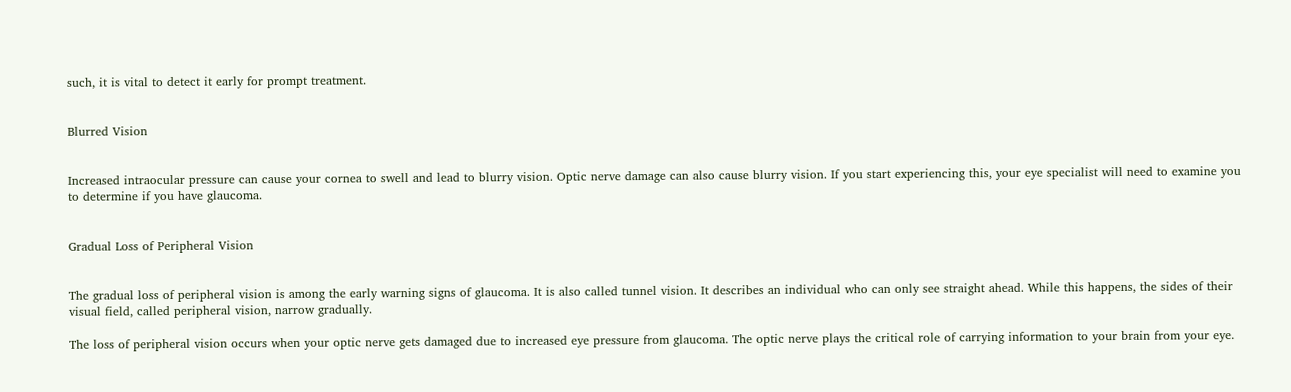such, it is vital to detect it early for prompt treatment.


Blurred Vision


Increased intraocular pressure can cause your cornea to swell and lead to blurry vision. Optic nerve damage can also cause blurry vision. If you start experiencing this, your eye specialist will need to examine you to determine if you have glaucoma.


Gradual Loss of Peripheral Vision


The gradual loss of peripheral vision is among the early warning signs of glaucoma. It is also called tunnel vision. It describes an individual who can only see straight ahead. While this happens, the sides of their visual field, called peripheral vision, narrow gradually.

The loss of peripheral vision occurs when your optic nerve gets damaged due to increased eye pressure from glaucoma. The optic nerve plays the critical role of carrying information to your brain from your eye.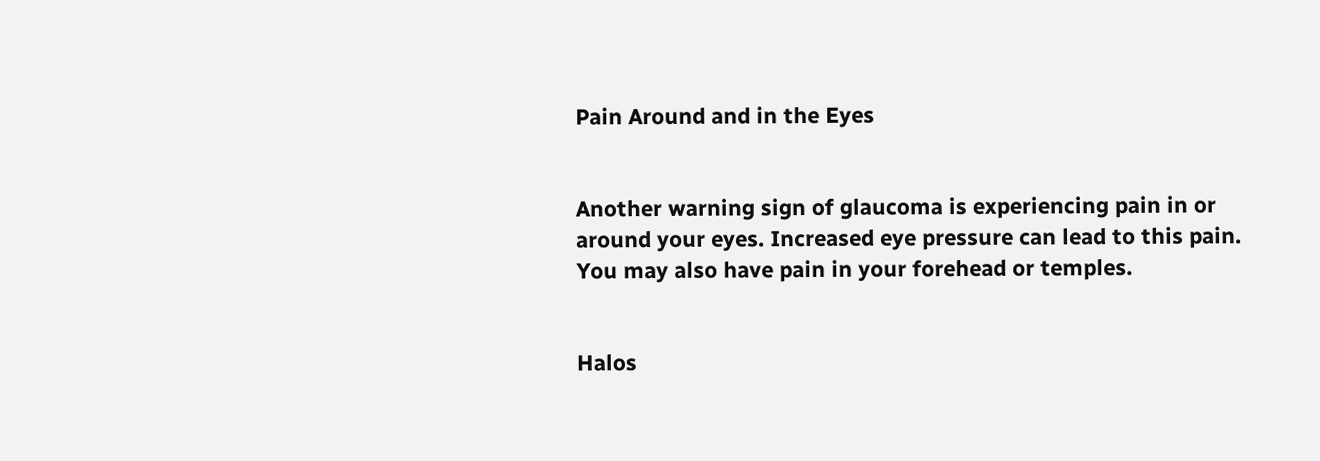Pain Around and in the Eyes


Another warning sign of glaucoma is experiencing pain in or around your eyes. Increased eye pressure can lead to this pain. You may also have pain in your forehead or temples.


Halos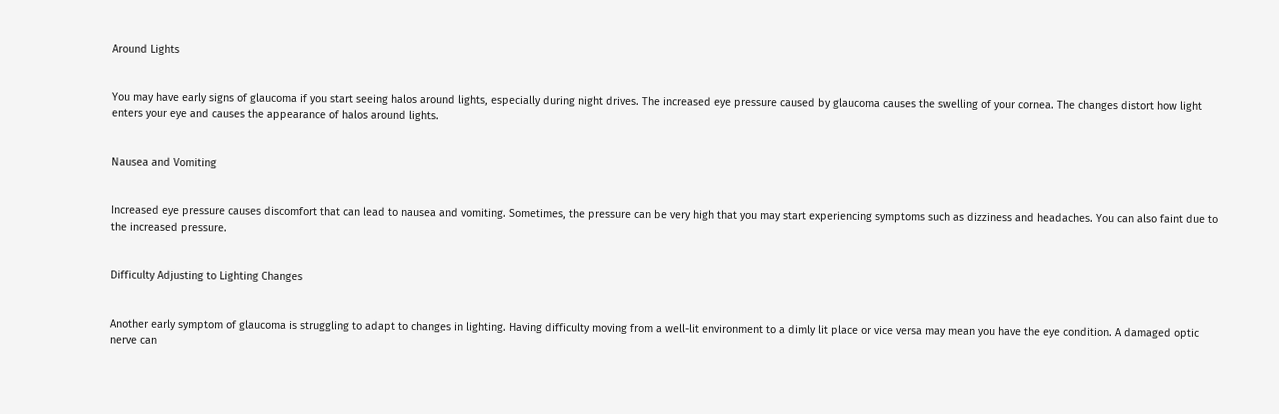Around Lights


You may have early signs of glaucoma if you start seeing halos around lights, especially during night drives. The increased eye pressure caused by glaucoma causes the swelling of your cornea. The changes distort how light enters your eye and causes the appearance of halos around lights.


Nausea and Vomiting


Increased eye pressure causes discomfort that can lead to nausea and vomiting. Sometimes, the pressure can be very high that you may start experiencing symptoms such as dizziness and headaches. You can also faint due to the increased pressure.


Difficulty Adjusting to Lighting Changes


Another early symptom of glaucoma is struggling to adapt to changes in lighting. Having difficulty moving from a well-lit environment to a dimly lit place or vice versa may mean you have the eye condition. A damaged optic nerve can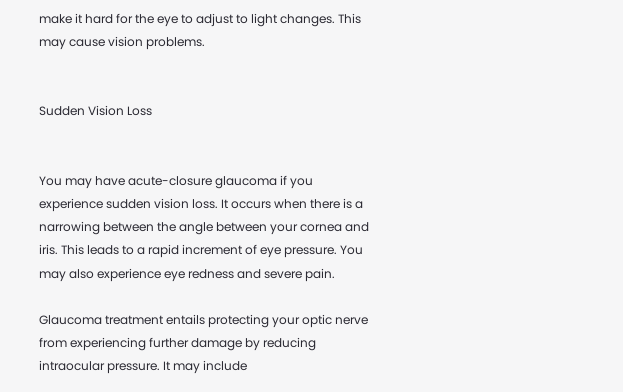make it hard for the eye to adjust to light changes. This may cause vision problems.


Sudden Vision Loss


You may have acute-closure glaucoma if you experience sudden vision loss. It occurs when there is a narrowing between the angle between your cornea and iris. This leads to a rapid increment of eye pressure. You may also experience eye redness and severe pain.

Glaucoma treatment entails protecting your optic nerve from experiencing further damage by reducing intraocular pressure. It may include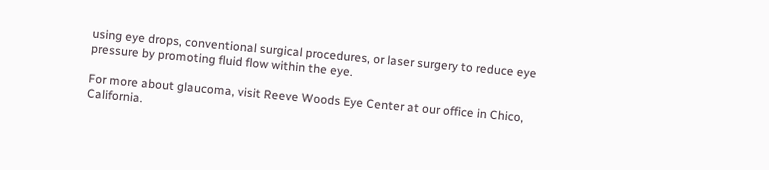using eye drops, conventional surgical procedures, or laser surgery to reduce eye pressure by promoting fluid flow within the eye.

For more about glaucoma, visit Reeve Woods Eye Center at our office in Chico, California.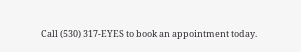Call (530) 317-EYES to book an appointment today.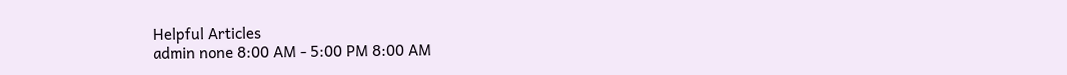Helpful Articles
admin none 8:00 AM - 5:00 PM 8:00 AM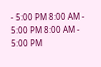- 5:00 PM 8:00 AM - 5:00 PM 8:00 AM - 5:00 PM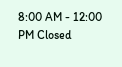8:00 AM - 12:00 PM Closed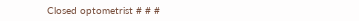Closed optometrist # # #